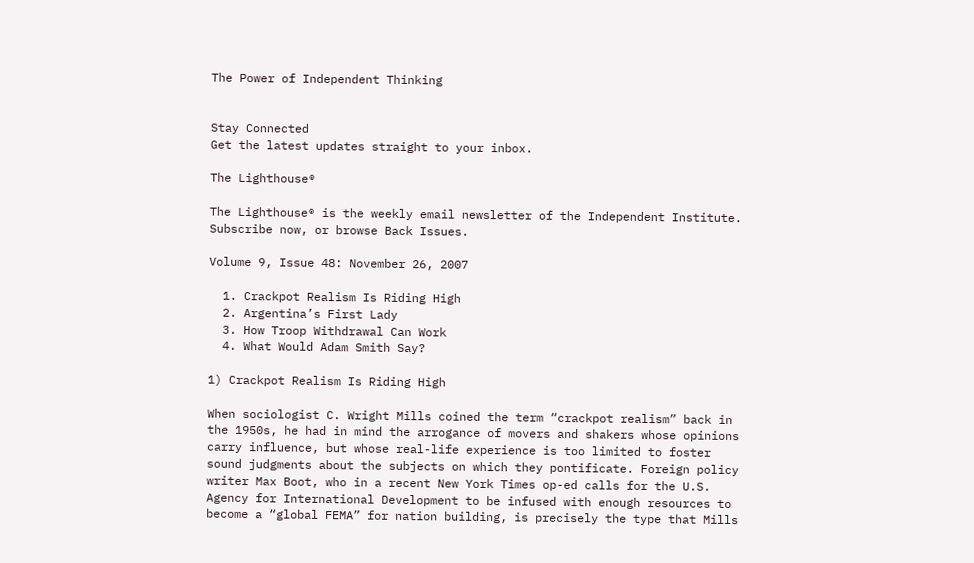The Power of Independent Thinking


Stay Connected
Get the latest updates straight to your inbox.

The Lighthouse®

The Lighthouse® is the weekly email newsletter of the Independent Institute.
Subscribe now, or browse Back Issues.

Volume 9, Issue 48: November 26, 2007

  1. Crackpot Realism Is Riding High
  2. Argentina’s First Lady
  3. How Troop Withdrawal Can Work
  4. What Would Adam Smith Say?

1) Crackpot Realism Is Riding High

When sociologist C. Wright Mills coined the term “crackpot realism” back in the 1950s, he had in mind the arrogance of movers and shakers whose opinions carry influence, but whose real-life experience is too limited to foster sound judgments about the subjects on which they pontificate. Foreign policy writer Max Boot, who in a recent New York Times op-ed calls for the U.S. Agency for International Development to be infused with enough resources to become a “global FEMA” for nation building, is precisely the type that Mills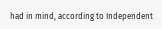had in mind, according to Independent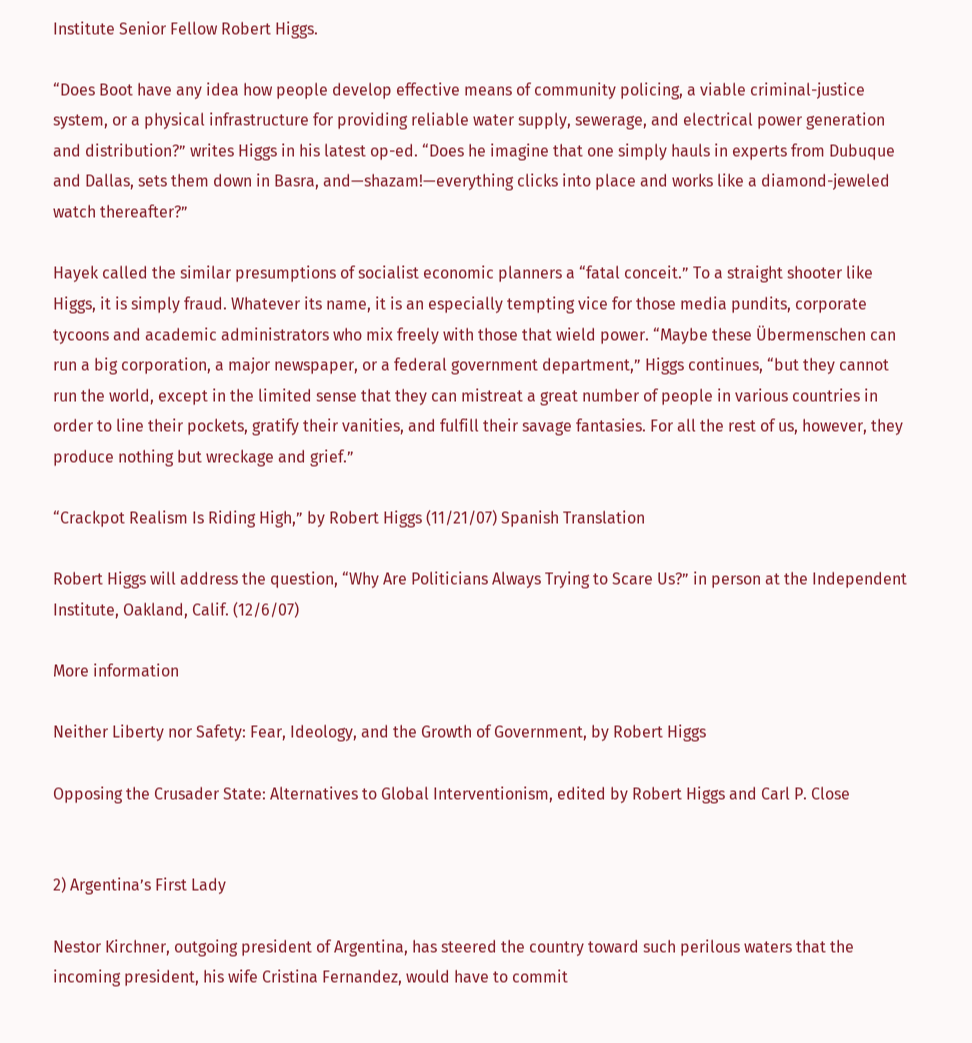Institute Senior Fellow Robert Higgs.

“Does Boot have any idea how people develop effective means of community policing, a viable criminal-justice system, or a physical infrastructure for providing reliable water supply, sewerage, and electrical power generation and distribution?” writes Higgs in his latest op-ed. “Does he imagine that one simply hauls in experts from Dubuque and Dallas, sets them down in Basra, and—shazam!—everything clicks into place and works like a diamond-jeweled watch thereafter?”

Hayek called the similar presumptions of socialist economic planners a “fatal conceit.” To a straight shooter like Higgs, it is simply fraud. Whatever its name, it is an especially tempting vice for those media pundits, corporate tycoons and academic administrators who mix freely with those that wield power. “Maybe these Übermenschen can run a big corporation, a major newspaper, or a federal government department,” Higgs continues, “but they cannot run the world, except in the limited sense that they can mistreat a great number of people in various countries in order to line their pockets, gratify their vanities, and fulfill their savage fantasies. For all the rest of us, however, they produce nothing but wreckage and grief.”

“Crackpot Realism Is Riding High,” by Robert Higgs (11/21/07) Spanish Translation

Robert Higgs will address the question, “Why Are Politicians Always Trying to Scare Us?” in person at the Independent Institute, Oakland, Calif. (12/6/07)

More information

Neither Liberty nor Safety: Fear, Ideology, and the Growth of Government, by Robert Higgs

Opposing the Crusader State: Alternatives to Global Interventionism, edited by Robert Higgs and Carl P. Close


2) Argentina’s First Lady

Nestor Kirchner, outgoing president of Argentina, has steered the country toward such perilous waters that the incoming president, his wife Cristina Fernandez, would have to commit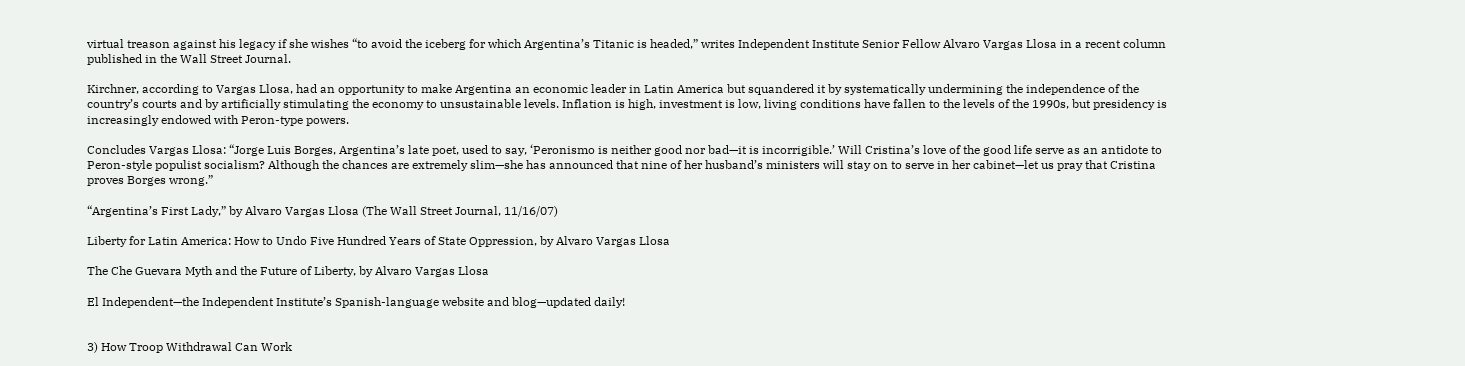virtual treason against his legacy if she wishes “to avoid the iceberg for which Argentina’s Titanic is headed,” writes Independent Institute Senior Fellow Alvaro Vargas Llosa in a recent column published in the Wall Street Journal.

Kirchner, according to Vargas Llosa, had an opportunity to make Argentina an economic leader in Latin America but squandered it by systematically undermining the independence of the country’s courts and by artificially stimulating the economy to unsustainable levels. Inflation is high, investment is low, living conditions have fallen to the levels of the 1990s, but presidency is increasingly endowed with Peron-type powers.

Concludes Vargas Llosa: “Jorge Luis Borges, Argentina’s late poet, used to say, ‘Peronismo is neither good nor bad—it is incorrigible.’ Will Cristina’s love of the good life serve as an antidote to Peron-style populist socialism? Although the chances are extremely slim—she has announced that nine of her husband’s ministers will stay on to serve in her cabinet—let us pray that Cristina proves Borges wrong.”

“Argentina’s First Lady,” by Alvaro Vargas Llosa (The Wall Street Journal, 11/16/07)

Liberty for Latin America: How to Undo Five Hundred Years of State Oppression, by Alvaro Vargas Llosa

The Che Guevara Myth and the Future of Liberty, by Alvaro Vargas Llosa

El Independent—the Independent Institute’s Spanish-language website and blog—updated daily!


3) How Troop Withdrawal Can Work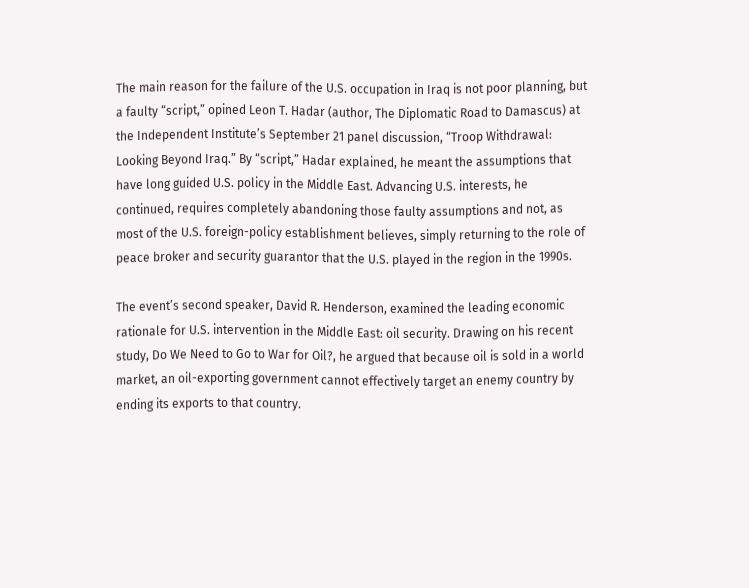The main reason for the failure of the U.S. occupation in Iraq is not poor planning, but a faulty “script,” opined Leon T. Hadar (author, The Diplomatic Road to Damascus) at the Independent Institute’s September 21 panel discussion, “Troop Withdrawal: Looking Beyond Iraq.” By “script,” Hadar explained, he meant the assumptions that have long guided U.S. policy in the Middle East. Advancing U.S. interests, he continued, requires completely abandoning those faulty assumptions and not, as most of the U.S. foreign-policy establishment believes, simply returning to the role of peace broker and security guarantor that the U.S. played in the region in the 1990s.

The event’s second speaker, David R. Henderson, examined the leading economic rationale for U.S. intervention in the Middle East: oil security. Drawing on his recent study, Do We Need to Go to War for Oil?, he argued that because oil is sold in a world market, an oil-exporting government cannot effectively target an enemy country by ending its exports to that country.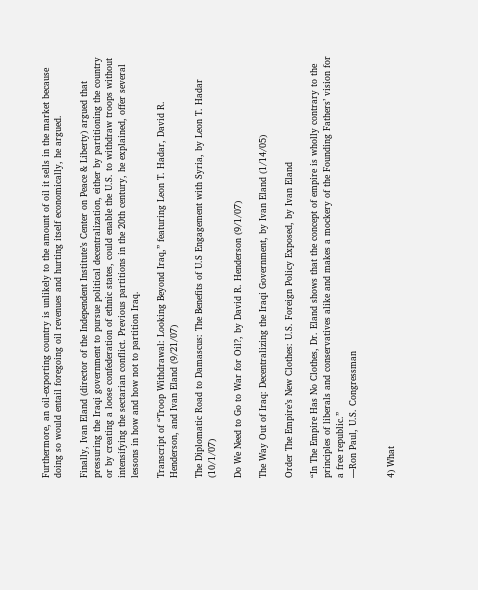Furthermore, an oil-exporting country is unlikely to the amount of oil it sells in the market because doing so would entail foregoing oil revenues and hurting itself economically, he argued.

Finally, Ivan Eland (director of the Independent Institute’s Center on Peace & Liberty) argued that pressuring the Iraqi government to pursue political decentralization, either by partitioning the country or by creating a loose confederation of ethnic states, could enable the U.S. to withdraw troops without intensifying the sectarian conflict. Previous partitions in the 20th century, he explained, offer several lessons in how and how not to partition Iraq.

Transcript of “Troop Withdrawal: Looking Beyond Iraq,” featuring Leon T. Hadar, David R. Henderson, and Ivan Eland (9/21/07)

The Diplomatic Road to Damascus: The Benefits of U.S Engagement with Syria, by Leon T. Hadar (10/1/07)

Do We Need to Go to War for Oil?, by David R. Henderson (9/1/07)

The Way Out of Iraq: Decentralizing the Iraqi Government, by Ivan Eland (1/14/05)

Order The Empire’s New Clothes: U.S. Foreign Policy Exposed, by Ivan Eland

“In The Empire Has No Clothes, Dr. Eland shows that the concept of empire is wholly contrary to the principles of liberals and conservatives alike and makes a mockery of the Founding Fathers’ vision for a free republic.”
—Ron Paul, U.S. Congressman


4) What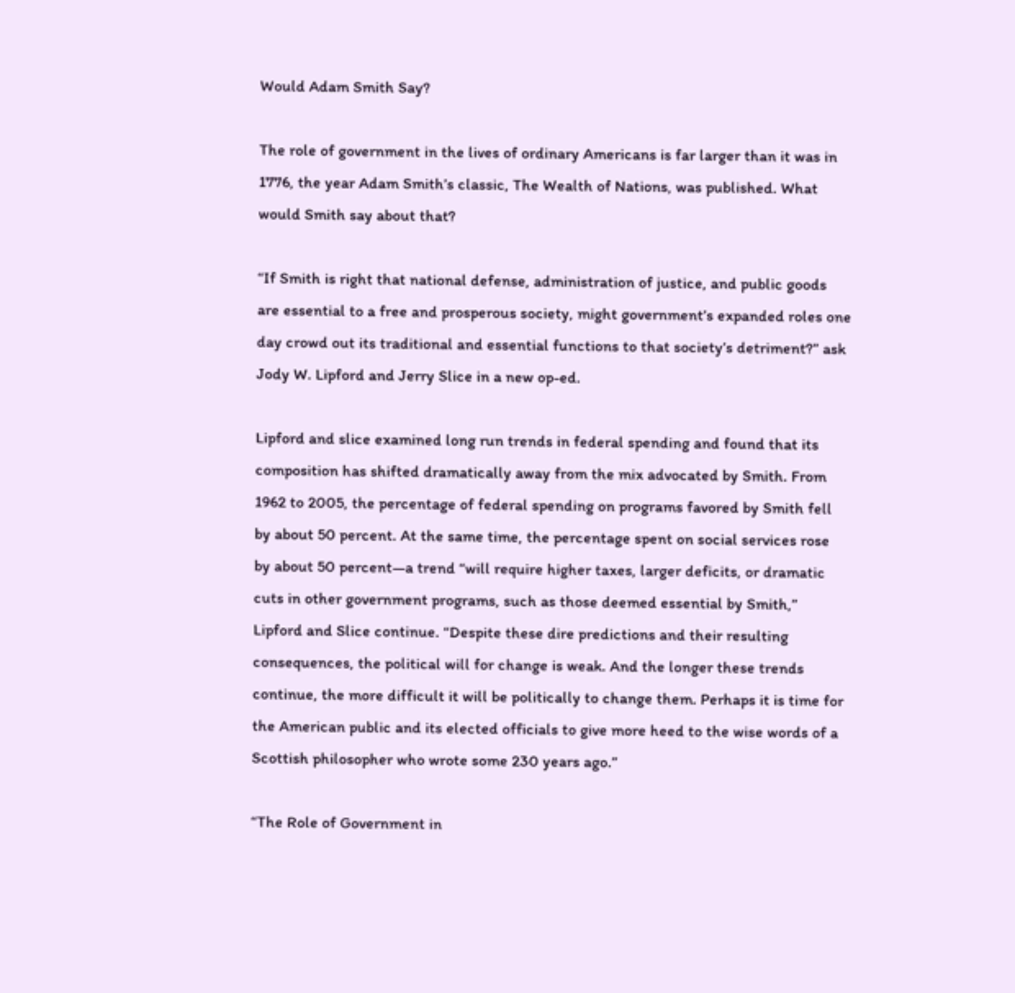Would Adam Smith Say?

The role of government in the lives of ordinary Americans is far larger than it was in 1776, the year Adam Smith’s classic, The Wealth of Nations, was published. What would Smith say about that?

“If Smith is right that national defense, administration of justice, and public goods are essential to a free and prosperous society, might government’s expanded roles one day crowd out its traditional and essential functions to that society’s detriment?” ask Jody W. Lipford and Jerry Slice in a new op-ed.

Lipford and slice examined long run trends in federal spending and found that its composition has shifted dramatically away from the mix advocated by Smith. From 1962 to 2005, the percentage of federal spending on programs favored by Smith fell by about 50 percent. At the same time, the percentage spent on social services rose by about 50 percent—a trend “will require higher taxes, larger deficits, or dramatic cuts in other government programs, such as those deemed essential by Smith,” Lipford and Slice continue. “Despite these dire predictions and their resulting consequences, the political will for change is weak. And the longer these trends continue, the more difficult it will be politically to change them. Perhaps it is time for the American public and its elected officials to give more heed to the wise words of a Scottish philosopher who wrote some 230 years ago.”

“The Role of Government in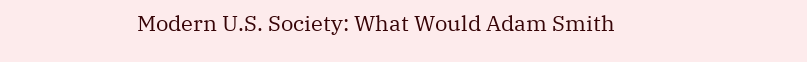Modern U.S. Society: What Would Adam Smith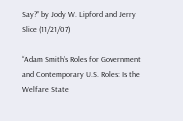Say?” by Jody W. Lipford and Jerry Slice (11/21/07)

“Adam Smith’s Roles for Government and Contemporary U.S. Roles: Is the Welfare State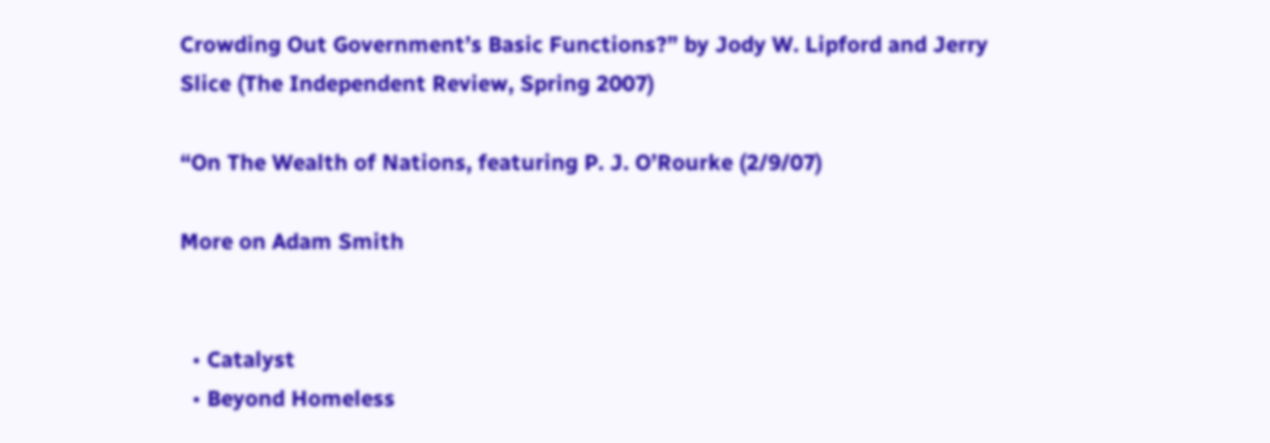Crowding Out Government’s Basic Functions?” by Jody W. Lipford and Jerry Slice (The Independent Review, Spring 2007)

“On The Wealth of Nations, featuring P. J. O’Rourke (2/9/07)

More on Adam Smith


  • Catalyst
  • Beyond Homeless